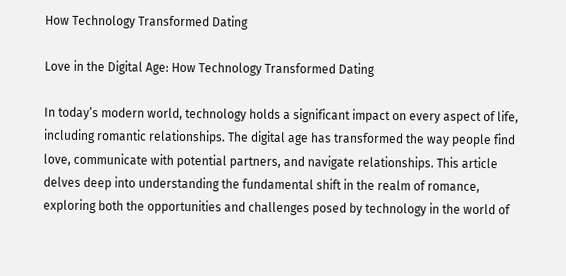How Technology Transformed Dating

Love in the Digital Age: How Technology Transformed Dating

In today’s modern world, technology holds a significant impact on every aspect of life, including romantic relationships. The digital age has transformed the way people find love, communicate with potential partners, and navigate relationships. This article delves deep into understanding the fundamental shift in the realm of romance, exploring both the opportunities and challenges posed by technology in the world of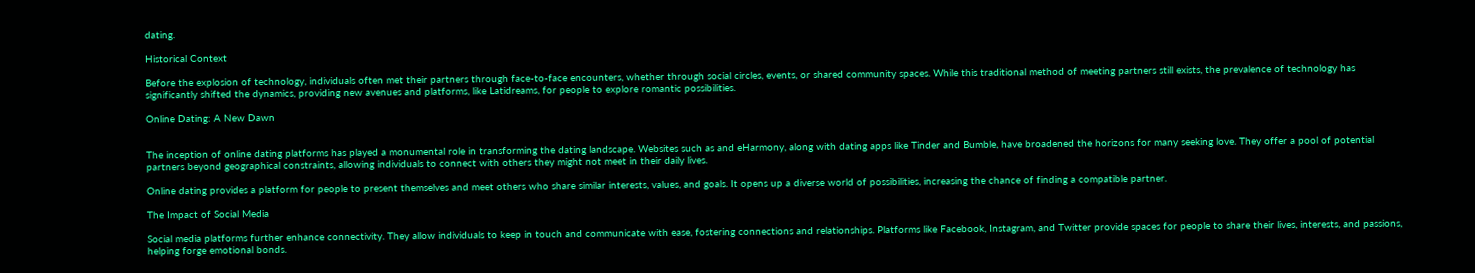dating.

Historical Context

Before the explosion of technology, individuals often met their partners through face-to-face encounters, whether through social circles, events, or shared community spaces. While this traditional method of meeting partners still exists, the prevalence of technology has significantly shifted the dynamics, providing new avenues and platforms, like Latidreams, for people to explore romantic possibilities.

Online Dating: A New Dawn


The inception of online dating platforms has played a monumental role in transforming the dating landscape. Websites such as and eHarmony, along with dating apps like Tinder and Bumble, have broadened the horizons for many seeking love. They offer a pool of potential partners beyond geographical constraints, allowing individuals to connect with others they might not meet in their daily lives.

Online dating provides a platform for people to present themselves and meet others who share similar interests, values, and goals. It opens up a diverse world of possibilities, increasing the chance of finding a compatible partner.

The Impact of Social Media

Social media platforms further enhance connectivity. They allow individuals to keep in touch and communicate with ease, fostering connections and relationships. Platforms like Facebook, Instagram, and Twitter provide spaces for people to share their lives, interests, and passions, helping forge emotional bonds.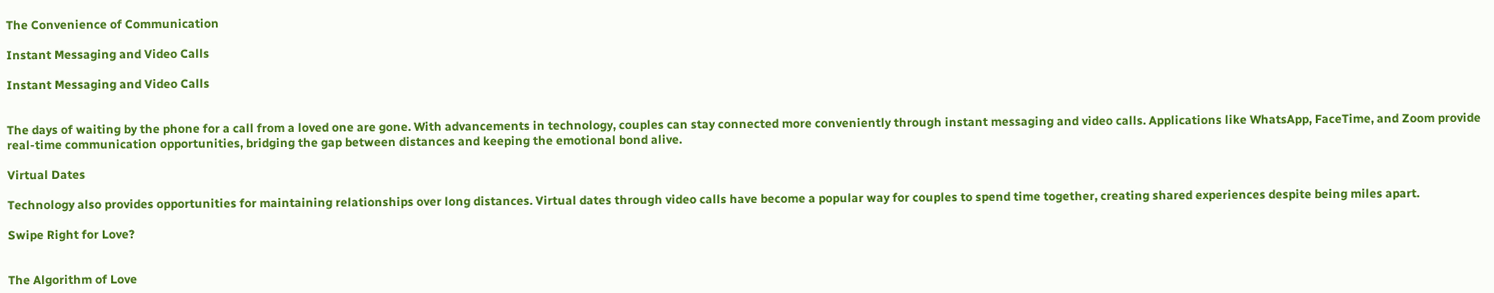The Convenience of Communication

Instant Messaging and Video Calls

Instant Messaging and Video Calls


The days of waiting by the phone for a call from a loved one are gone. With advancements in technology, couples can stay connected more conveniently through instant messaging and video calls. Applications like WhatsApp, FaceTime, and Zoom provide real-time communication opportunities, bridging the gap between distances and keeping the emotional bond alive.

Virtual Dates

Technology also provides opportunities for maintaining relationships over long distances. Virtual dates through video calls have become a popular way for couples to spend time together, creating shared experiences despite being miles apart.

Swipe Right for Love?


The Algorithm of Love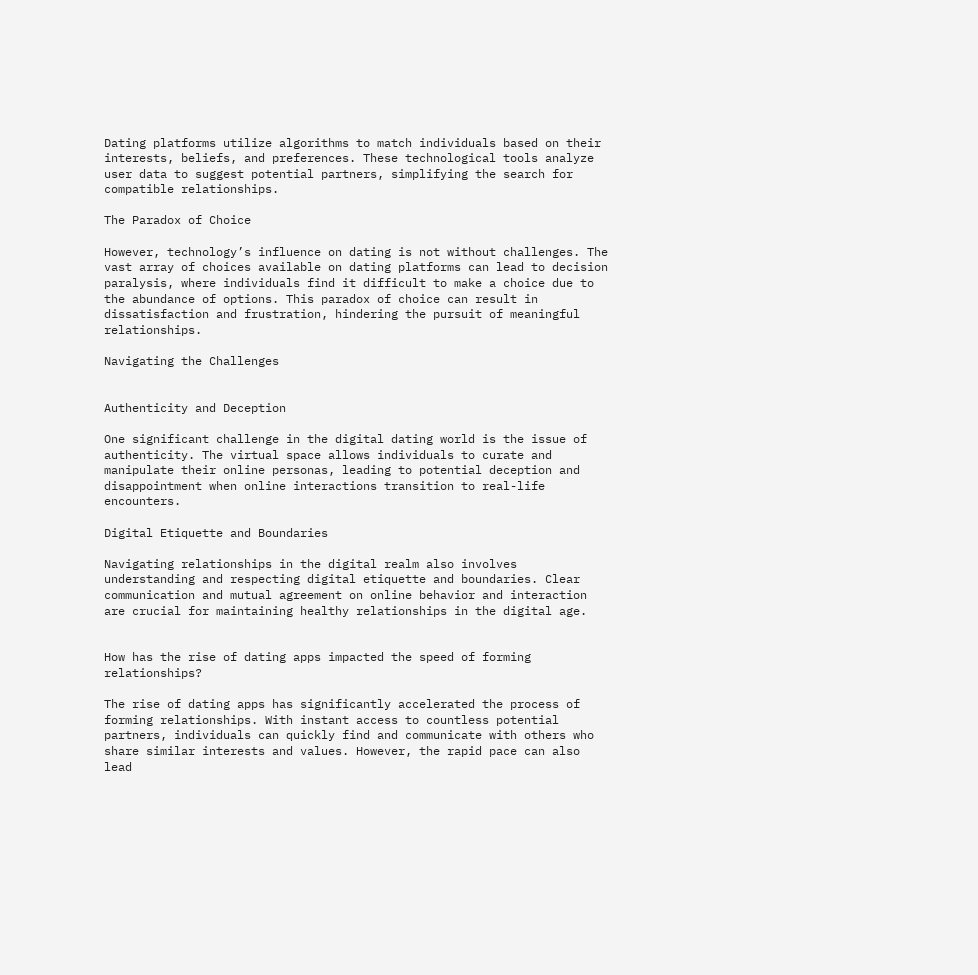Dating platforms utilize algorithms to match individuals based on their interests, beliefs, and preferences. These technological tools analyze user data to suggest potential partners, simplifying the search for compatible relationships.

The Paradox of Choice

However, technology’s influence on dating is not without challenges. The vast array of choices available on dating platforms can lead to decision paralysis, where individuals find it difficult to make a choice due to the abundance of options. This paradox of choice can result in dissatisfaction and frustration, hindering the pursuit of meaningful relationships.

Navigating the Challenges


Authenticity and Deception

One significant challenge in the digital dating world is the issue of authenticity. The virtual space allows individuals to curate and manipulate their online personas, leading to potential deception and disappointment when online interactions transition to real-life encounters.

Digital Etiquette and Boundaries

Navigating relationships in the digital realm also involves understanding and respecting digital etiquette and boundaries. Clear communication and mutual agreement on online behavior and interaction are crucial for maintaining healthy relationships in the digital age.


How has the rise of dating apps impacted the speed of forming relationships?

The rise of dating apps has significantly accelerated the process of forming relationships. With instant access to countless potential partners, individuals can quickly find and communicate with others who share similar interests and values. However, the rapid pace can also lead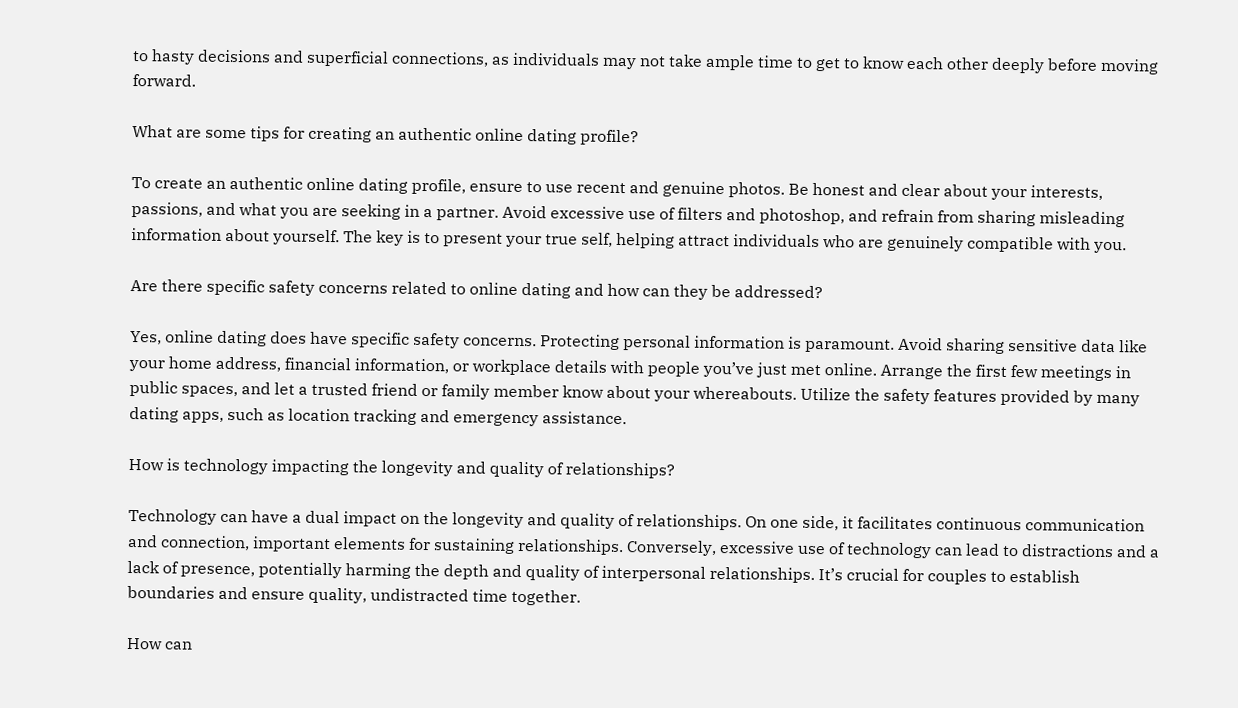to hasty decisions and superficial connections, as individuals may not take ample time to get to know each other deeply before moving forward.

What are some tips for creating an authentic online dating profile?

To create an authentic online dating profile, ensure to use recent and genuine photos. Be honest and clear about your interests, passions, and what you are seeking in a partner. Avoid excessive use of filters and photoshop, and refrain from sharing misleading information about yourself. The key is to present your true self, helping attract individuals who are genuinely compatible with you.

Are there specific safety concerns related to online dating and how can they be addressed?

Yes, online dating does have specific safety concerns. Protecting personal information is paramount. Avoid sharing sensitive data like your home address, financial information, or workplace details with people you’ve just met online. Arrange the first few meetings in public spaces, and let a trusted friend or family member know about your whereabouts. Utilize the safety features provided by many dating apps, such as location tracking and emergency assistance.

How is technology impacting the longevity and quality of relationships?

Technology can have a dual impact on the longevity and quality of relationships. On one side, it facilitates continuous communication and connection, important elements for sustaining relationships. Conversely, excessive use of technology can lead to distractions and a lack of presence, potentially harming the depth and quality of interpersonal relationships. It’s crucial for couples to establish boundaries and ensure quality, undistracted time together.

How can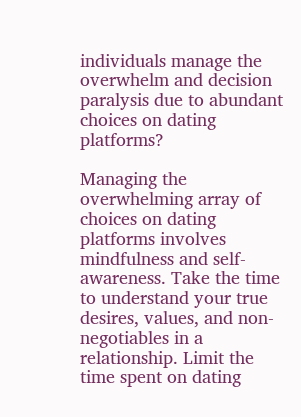individuals manage the overwhelm and decision paralysis due to abundant choices on dating platforms?

Managing the overwhelming array of choices on dating platforms involves mindfulness and self-awareness. Take the time to understand your true desires, values, and non-negotiables in a relationship. Limit the time spent on dating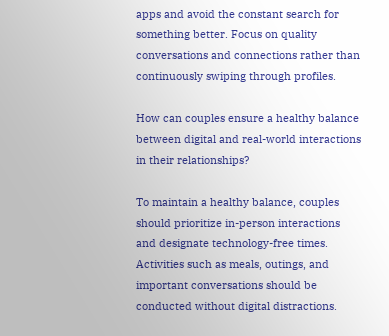apps and avoid the constant search for something better. Focus on quality conversations and connections rather than continuously swiping through profiles.

How can couples ensure a healthy balance between digital and real-world interactions in their relationships?

To maintain a healthy balance, couples should prioritize in-person interactions and designate technology-free times. Activities such as meals, outings, and important conversations should be conducted without digital distractions.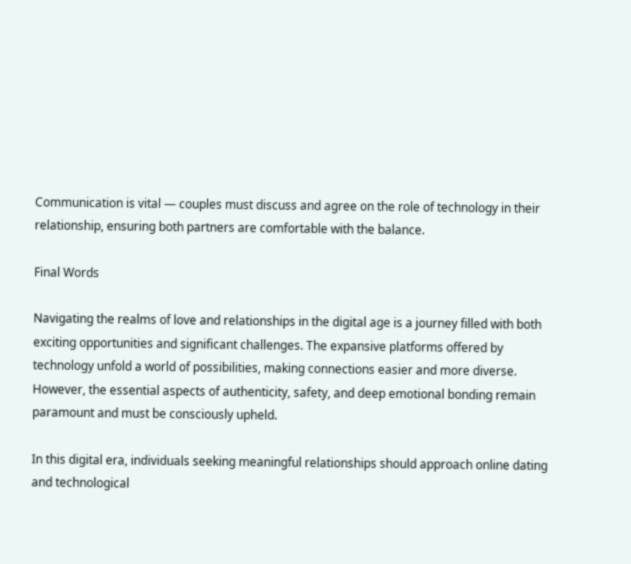Communication is vital — couples must discuss and agree on the role of technology in their relationship, ensuring both partners are comfortable with the balance.

Final Words

Navigating the realms of love and relationships in the digital age is a journey filled with both exciting opportunities and significant challenges. The expansive platforms offered by technology unfold a world of possibilities, making connections easier and more diverse. However, the essential aspects of authenticity, safety, and deep emotional bonding remain paramount and must be consciously upheld.

In this digital era, individuals seeking meaningful relationships should approach online dating and technological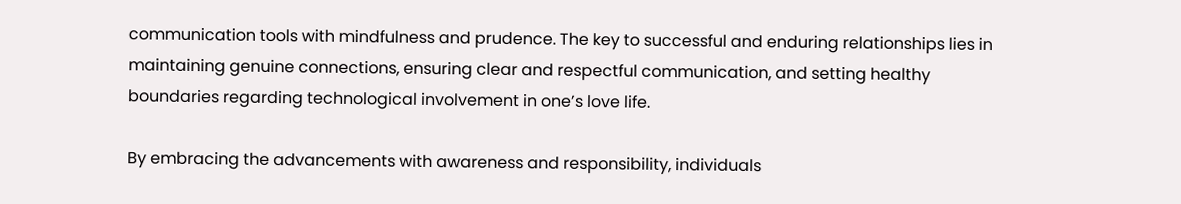communication tools with mindfulness and prudence. The key to successful and enduring relationships lies in maintaining genuine connections, ensuring clear and respectful communication, and setting healthy boundaries regarding technological involvement in one’s love life.

By embracing the advancements with awareness and responsibility, individuals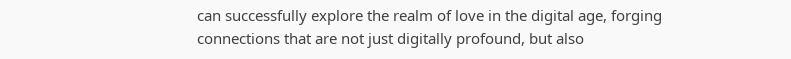can successfully explore the realm of love in the digital age, forging connections that are not just digitally profound, but also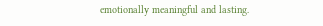emotionally meaningful and lasting.